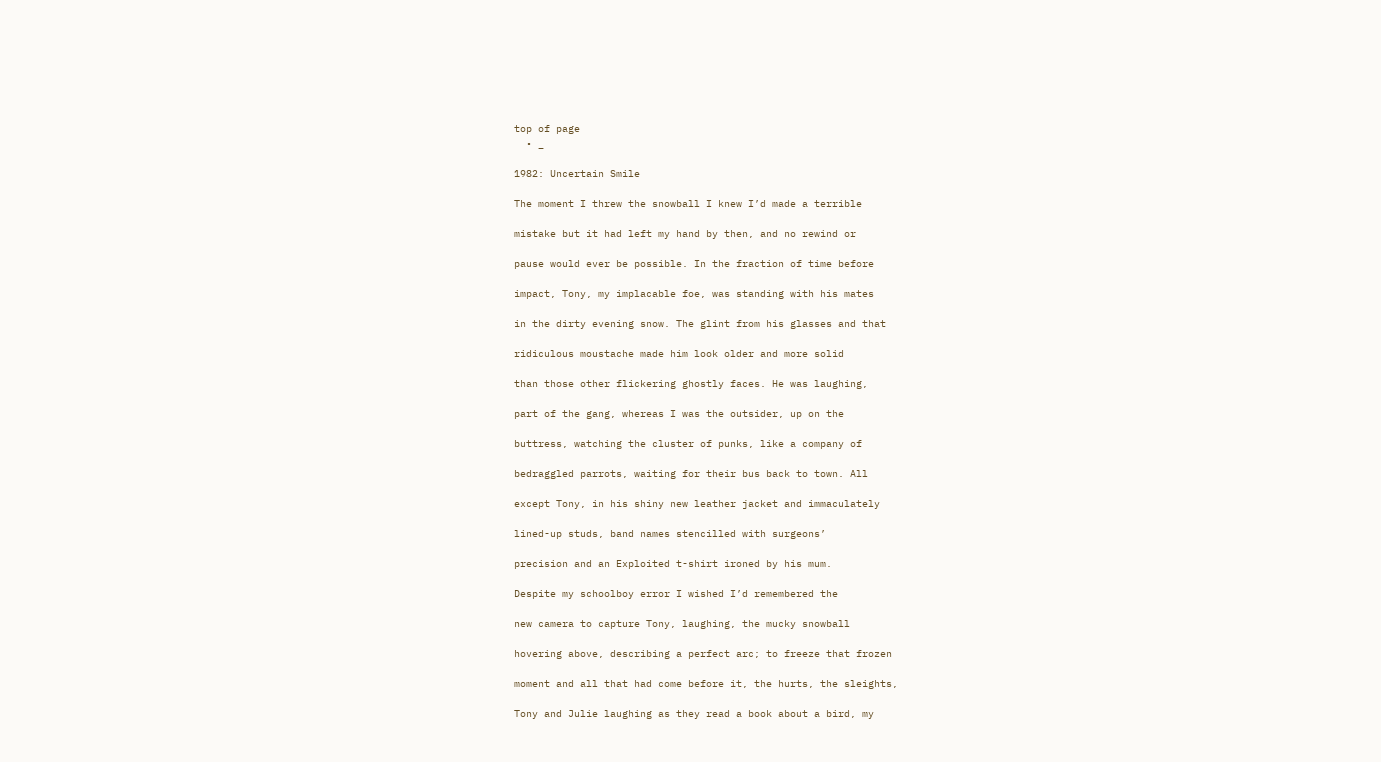top of page
  • _

1982: Uncertain Smile

The moment I threw the snowball I knew I’d made a terrible

mistake but it had left my hand by then, and no rewind or

pause would ever be possible. In the fraction of time before

impact, Tony, my implacable foe, was standing with his mates

in the dirty evening snow. The glint from his glasses and that

ridiculous moustache made him look older and more solid

than those other flickering ghostly faces. He was laughing,

part of the gang, whereas I was the outsider, up on the

buttress, watching the cluster of punks, like a company of

bedraggled parrots, waiting for their bus back to town. All

except Tony, in his shiny new leather jacket and immaculately

lined-up studs, band names stencilled with surgeons’

precision and an Exploited t-shirt ironed by his mum.

Despite my schoolboy error I wished I’d remembered the

new camera to capture Tony, laughing, the mucky snowball

hovering above, describing a perfect arc; to freeze that frozen

moment and all that had come before it, the hurts, the sleights,

Tony and Julie laughing as they read a book about a bird, my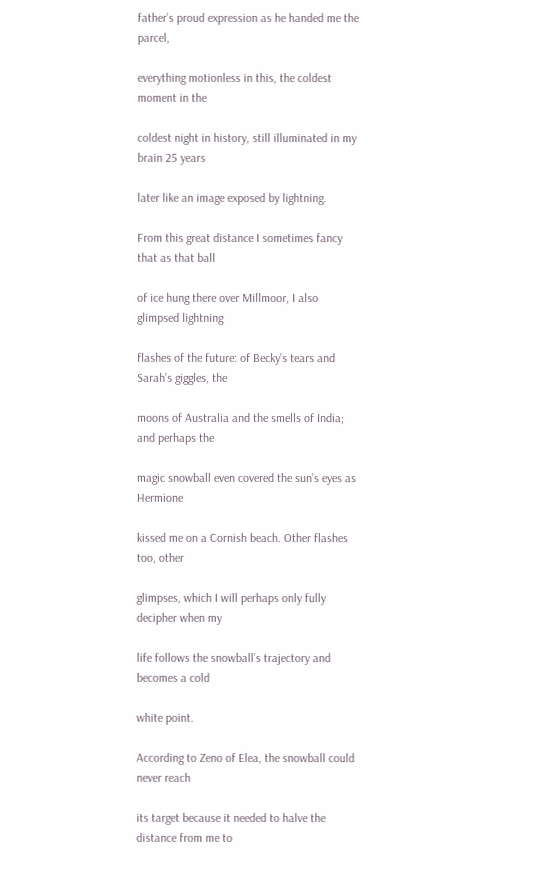father’s proud expression as he handed me the parcel,

everything motionless in this, the coldest moment in the

coldest night in history, still illuminated in my brain 25 years

later like an image exposed by lightning.

From this great distance I sometimes fancy that as that ball

of ice hung there over Millmoor, I also glimpsed lightning

flashes of the future: of Becky’s tears and Sarah’s giggles, the

moons of Australia and the smells of India; and perhaps the

magic snowball even covered the sun’s eyes as Hermione

kissed me on a Cornish beach. Other flashes too, other

glimpses, which I will perhaps only fully decipher when my

life follows the snowball’s trajectory and becomes a cold

white point.

According to Zeno of Elea, the snowball could never reach

its target because it needed to halve the distance from me to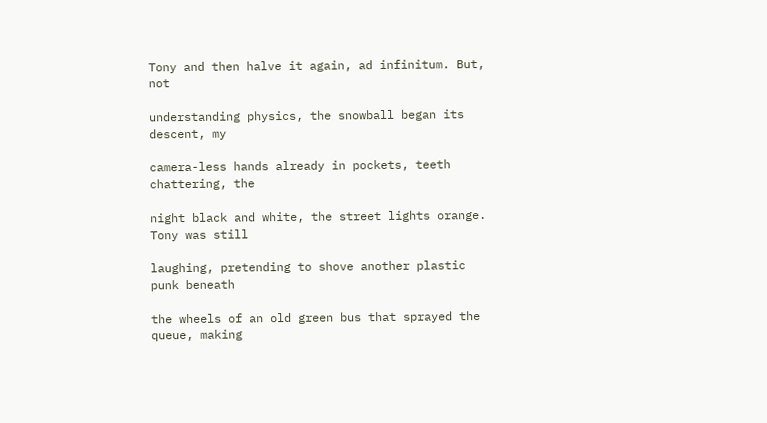Tony and then halve it again, ad infinitum. But, not

understanding physics, the snowball began its descent, my

camera-less hands already in pockets, teeth chattering, the

night black and white, the street lights orange. Tony was still

laughing, pretending to shove another plastic punk beneath

the wheels of an old green bus that sprayed the queue, making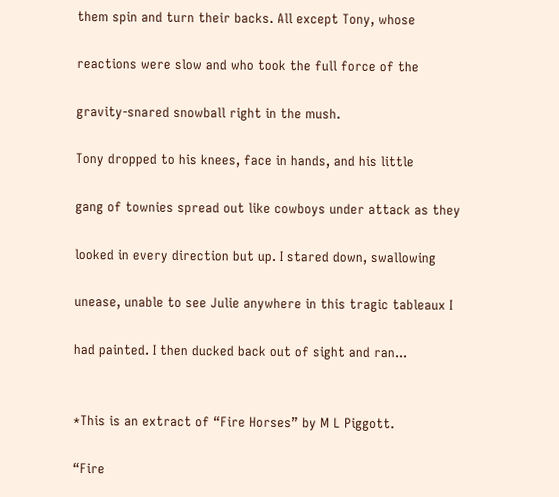them spin and turn their backs. All except Tony, whose

reactions were slow and who took the full force of the

gravity-snared snowball right in the mush.

Tony dropped to his knees, face in hands, and his little

gang of townies spread out like cowboys under attack as they

looked in every direction but up. I stared down, swallowing

unease, unable to see Julie anywhere in this tragic tableaux I

had painted. I then ducked back out of sight and ran...


*This is an extract of “Fire Horses” by M L Piggott.

“Fire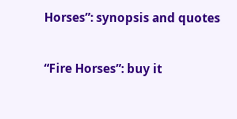Horses”: synopsis and quotes

“Fire Horses”: buy it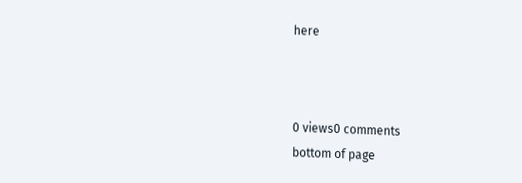here



0 views0 comments
bottom of page